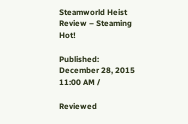Steamworld Heist Review – Steaming Hot!

Published: December 28, 2015 11:00 AM /

Reviewed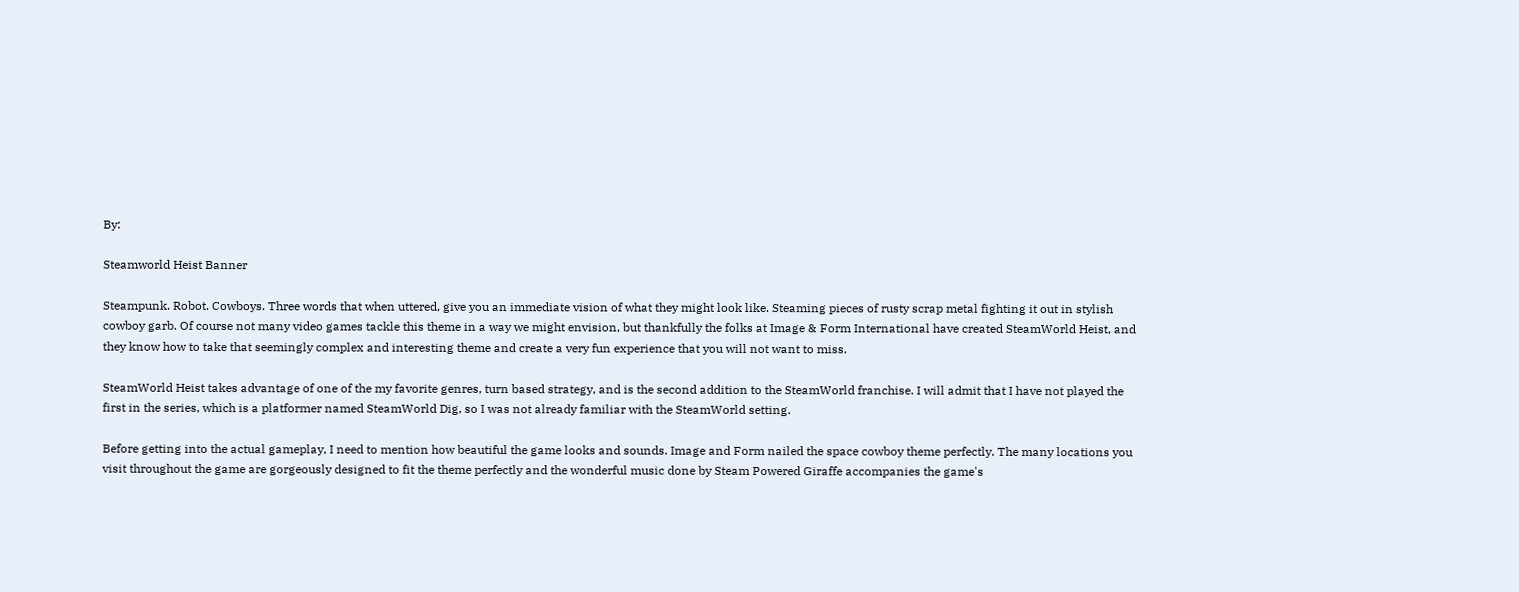By:

Steamworld Heist Banner

Steampunk. Robot. Cowboys. Three words that when uttered, give you an immediate vision of what they might look like. Steaming pieces of rusty scrap metal fighting it out in stylish cowboy garb. Of course not many video games tackle this theme in a way we might envision, but thankfully the folks at Image & Form International have created SteamWorld Heist, and they know how to take that seemingly complex and interesting theme and create a very fun experience that you will not want to miss.

SteamWorld Heist takes advantage of one of the my favorite genres, turn based strategy, and is the second addition to the SteamWorld franchise. I will admit that I have not played the first in the series, which is a platformer named SteamWorld Dig, so I was not already familiar with the SteamWorld setting.

Before getting into the actual gameplay, I need to mention how beautiful the game looks and sounds. Image and Form nailed the space cowboy theme perfectly. The many locations you visit throughout the game are gorgeously designed to fit the theme perfectly and the wonderful music done by Steam Powered Giraffe accompanies the game's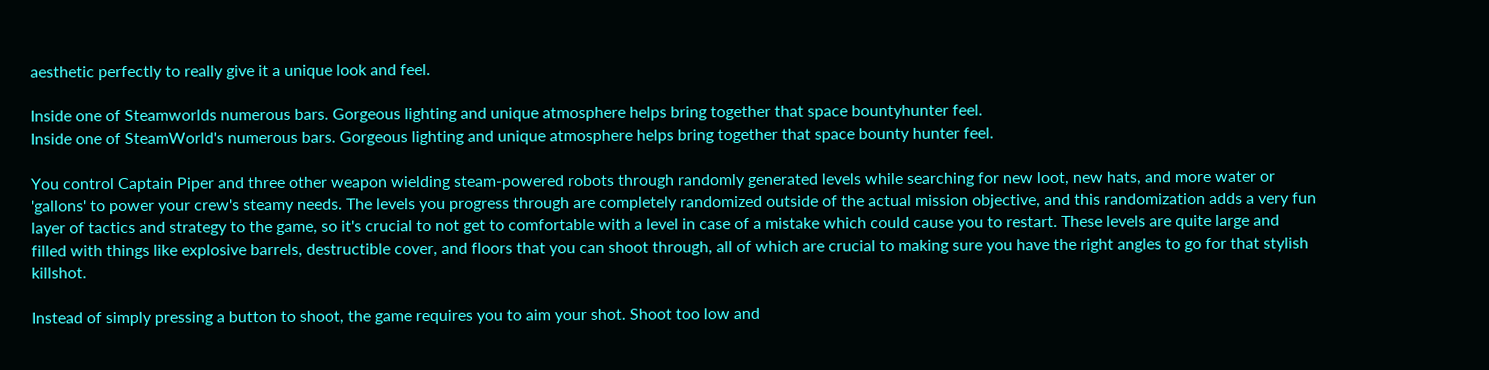aesthetic perfectly to really give it a unique look and feel.

Inside one of Steamworlds numerous bars. Gorgeous lighting and unique atmosphere helps bring together that space bountyhunter feel.
Inside one of SteamWorld's numerous bars. Gorgeous lighting and unique atmosphere helps bring together that space bounty hunter feel.

You control Captain Piper and three other weapon wielding steam-powered robots through randomly generated levels while searching for new loot, new hats, and more water or 'gallons' to power your crew's steamy needs. The levels you progress through are completely randomized outside of the actual mission objective, and this randomization adds a very fun layer of tactics and strategy to the game, so it's crucial to not get to comfortable with a level in case of a mistake which could cause you to restart. These levels are quite large and filled with things like explosive barrels, destructible cover, and floors that you can shoot through, all of which are crucial to making sure you have the right angles to go for that stylish killshot.

Instead of simply pressing a button to shoot, the game requires you to aim your shot. Shoot too low and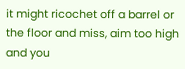it might ricochet off a barrel or the floor and miss, aim too high and you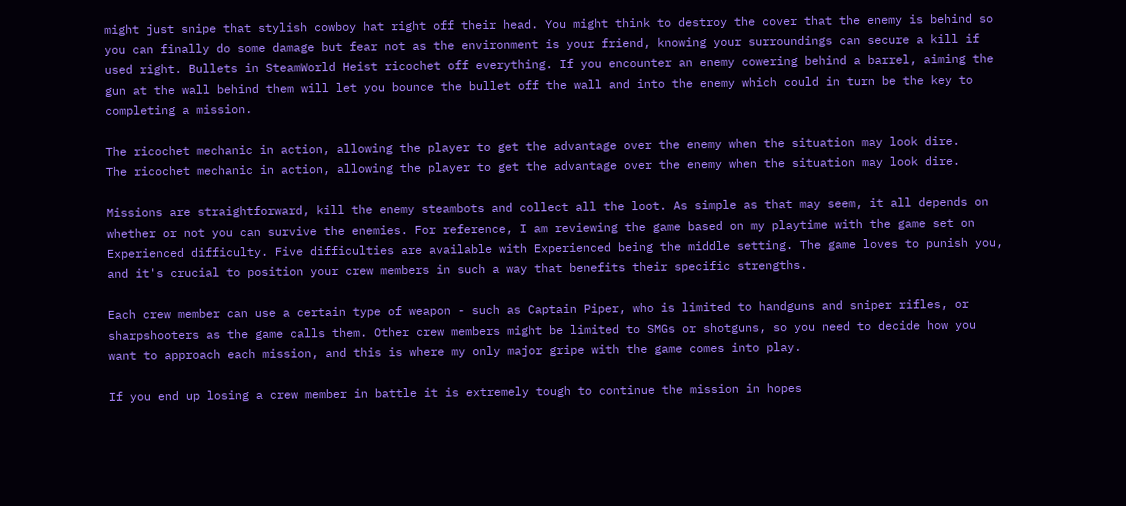might just snipe that stylish cowboy hat right off their head. You might think to destroy the cover that the enemy is behind so you can finally do some damage but fear not as the environment is your friend, knowing your surroundings can secure a kill if used right. Bullets in SteamWorld Heist ricochet off everything. If you encounter an enemy cowering behind a barrel, aiming the gun at the wall behind them will let you bounce the bullet off the wall and into the enemy which could in turn be the key to completing a mission.

The ricochet mechanic in action, allowing the player to get the advantage over the enemy when the situation may look dire.
The ricochet mechanic in action, allowing the player to get the advantage over the enemy when the situation may look dire.

Missions are straightforward, kill the enemy steambots and collect all the loot. As simple as that may seem, it all depends on whether or not you can survive the enemies. For reference, I am reviewing the game based on my playtime with the game set on Experienced difficulty. Five difficulties are available with Experienced being the middle setting. The game loves to punish you, and it's crucial to position your crew members in such a way that benefits their specific strengths.

Each crew member can use a certain type of weapon - such as Captain Piper, who is limited to handguns and sniper rifles, or sharpshooters as the game calls them. Other crew members might be limited to SMGs or shotguns, so you need to decide how you want to approach each mission, and this is where my only major gripe with the game comes into play.

If you end up losing a crew member in battle it is extremely tough to continue the mission in hopes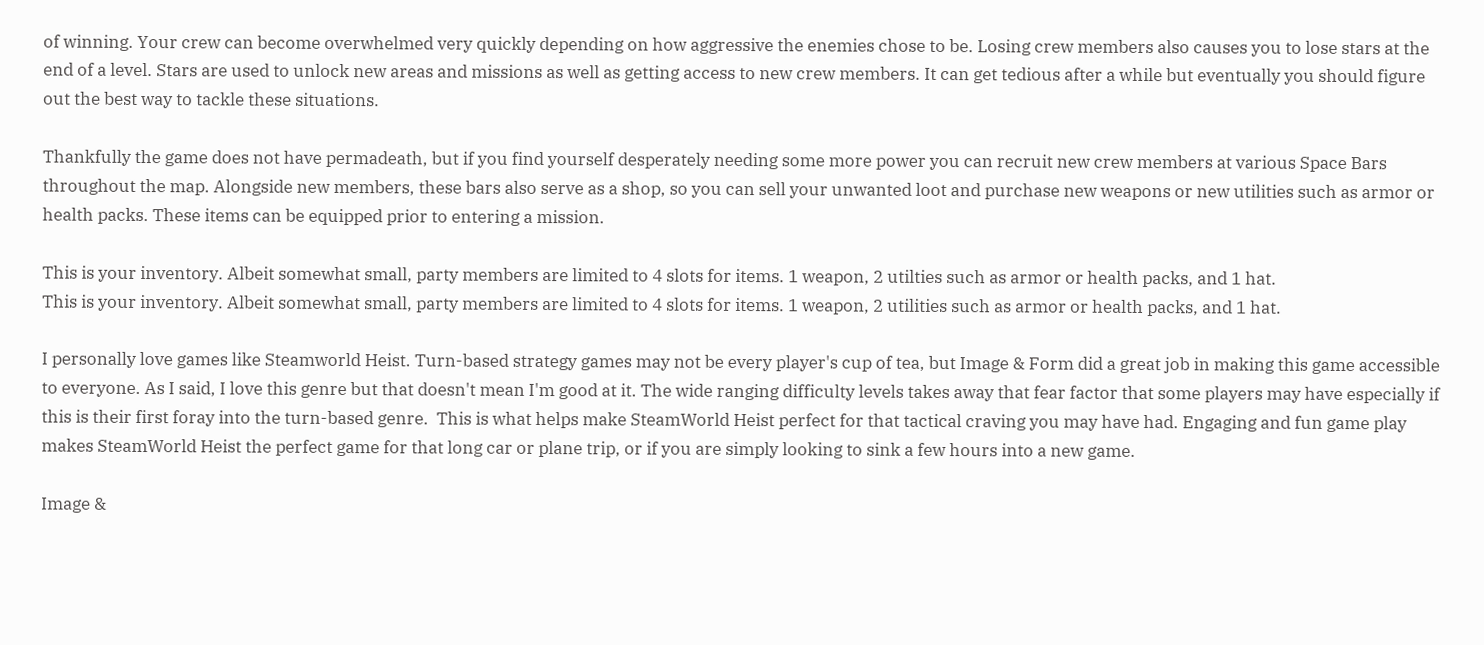of winning. Your crew can become overwhelmed very quickly depending on how aggressive the enemies chose to be. Losing crew members also causes you to lose stars at the end of a level. Stars are used to unlock new areas and missions as well as getting access to new crew members. It can get tedious after a while but eventually you should figure out the best way to tackle these situations.

Thankfully the game does not have permadeath, but if you find yourself desperately needing some more power you can recruit new crew members at various Space Bars throughout the map. Alongside new members, these bars also serve as a shop, so you can sell your unwanted loot and purchase new weapons or new utilities such as armor or health packs. These items can be equipped prior to entering a mission.

This is your inventory. Albeit somewhat small, party members are limited to 4 slots for items. 1 weapon, 2 utilties such as armor or health packs, and 1 hat.
This is your inventory. Albeit somewhat small, party members are limited to 4 slots for items. 1 weapon, 2 utilities such as armor or health packs, and 1 hat.

I personally love games like Steamworld Heist. Turn-based strategy games may not be every player's cup of tea, but Image & Form did a great job in making this game accessible to everyone. As I said, I love this genre but that doesn't mean I'm good at it. The wide ranging difficulty levels takes away that fear factor that some players may have especially if this is their first foray into the turn-based genre.  This is what helps make SteamWorld Heist perfect for that tactical craving you may have had. Engaging and fun game play makes SteamWorld Heist the perfect game for that long car or plane trip, or if you are simply looking to sink a few hours into a new game.

Image &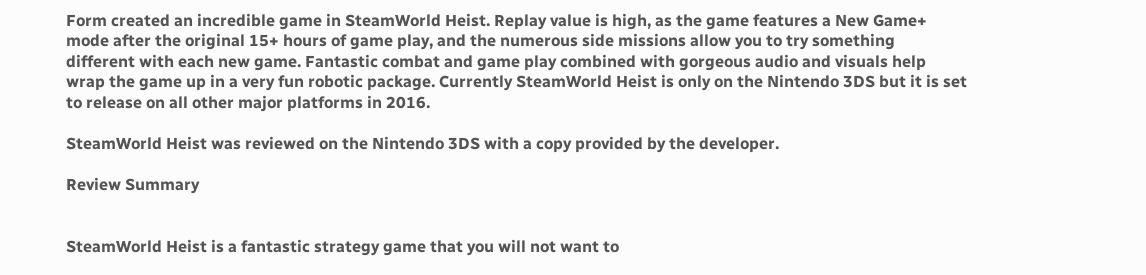Form created an incredible game in SteamWorld Heist. Replay value is high, as the game features a New Game+ mode after the original 15+ hours of game play, and the numerous side missions allow you to try something different with each new game. Fantastic combat and game play combined with gorgeous audio and visuals help wrap the game up in a very fun robotic package. Currently SteamWorld Heist is only on the Nintendo 3DS but it is set to release on all other major platforms in 2016.

SteamWorld Heist was reviewed on the Nintendo 3DS with a copy provided by the developer.

Review Summary


SteamWorld Heist is a fantastic strategy game that you will not want to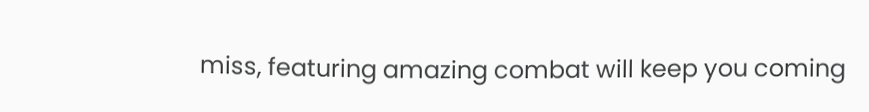miss, featuring amazing combat will keep you coming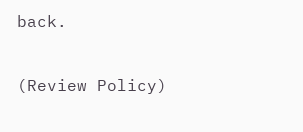back.

(Review Policy)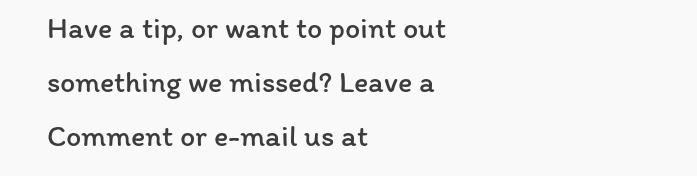Have a tip, or want to point out something we missed? Leave a Comment or e-mail us at